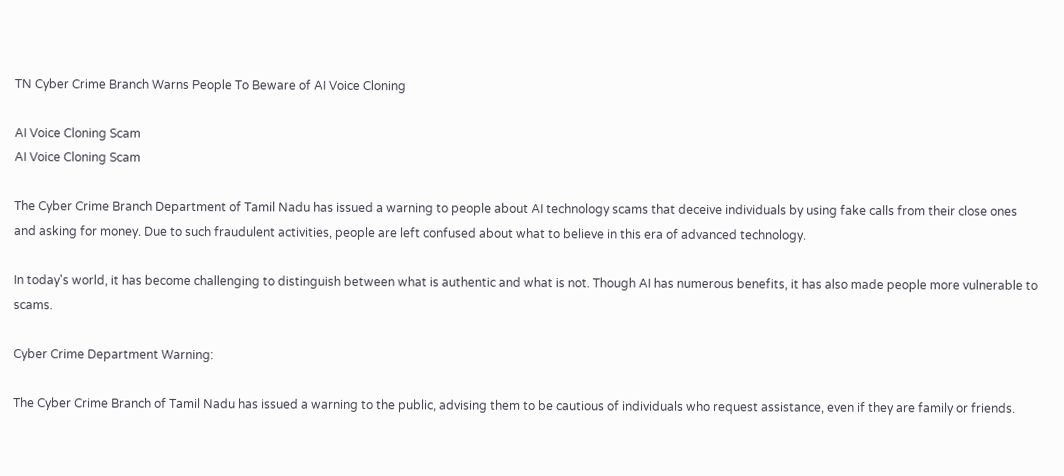TN Cyber Crime Branch Warns People To Beware of AI Voice Cloning

AI Voice Cloning Scam
AI Voice Cloning Scam

The Cyber Crime Branch Department of Tamil Nadu has issued a warning to people about AI technology scams that deceive individuals by using fake calls from their close ones and asking for money. Due to such fraudulent activities, people are left confused about what to believe in this era of advanced technology.

In today's world, it has become challenging to distinguish between what is authentic and what is not. Though AI has numerous benefits, it has also made people more vulnerable to scams.

Cyber Crime Department Warning:

The Cyber Crime Branch of Tamil Nadu has issued a warning to the public, advising them to be cautious of individuals who request assistance, even if they are family or friends.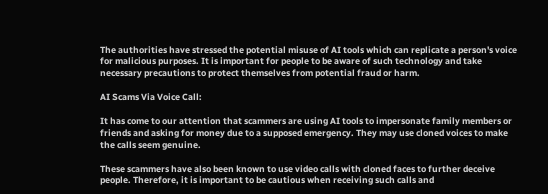The authorities have stressed the potential misuse of AI tools which can replicate a person's voice for malicious purposes. It is important for people to be aware of such technology and take necessary precautions to protect themselves from potential fraud or harm.

AI Scams Via Voice Call:

It has come to our attention that scammers are using AI tools to impersonate family members or friends and asking for money due to a supposed emergency. They may use cloned voices to make the calls seem genuine.

These scammers have also been known to use video calls with cloned faces to further deceive people. Therefore, it is important to be cautious when receiving such calls and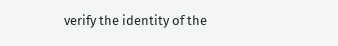verify the identity of the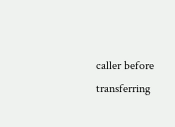caller before transferring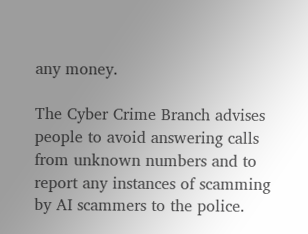any money.

The Cyber Crime Branch advises people to avoid answering calls from unknown numbers and to report any instances of scamming by AI scammers to the police.